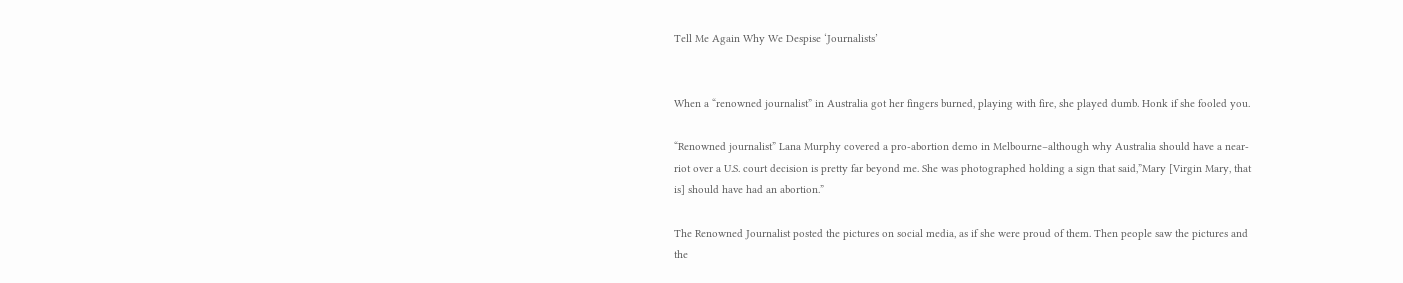Tell Me Again Why We Despise ‘Journalists’


When a “renowned journalist” in Australia got her fingers burned, playing with fire, she played dumb. Honk if she fooled you.

“Renowned journalist” Lana Murphy covered a pro-abortion demo in Melbourne–although why Australia should have a near-riot over a U.S. court decision is pretty far beyond me. She was photographed holding a sign that said,”Mary [Virgin Mary, that is] should have had an abortion.”

The Renowned Journalist posted the pictures on social media, as if she were proud of them. Then people saw the pictures and the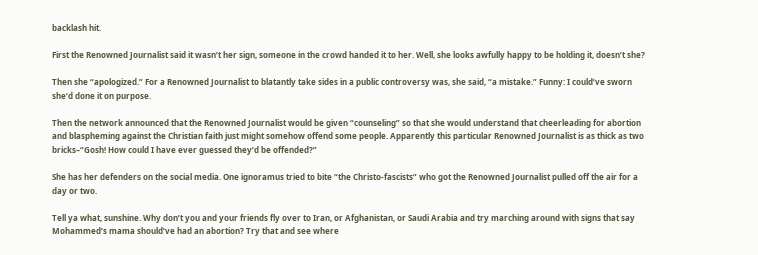backlash hit.

First the Renowned Journalist said it wasn’t her sign, someone in the crowd handed it to her. Well, she looks awfully happy to be holding it, doesn’t she?

Then she “apologized.” For a Renowned Journalist to blatantly take sides in a public controversy was, she said, “a mistake.” Funny: I could’ve sworn she’d done it on purpose.

Then the network announced that the Renowned Journalist would be given “counseling” so that she would understand that cheerleading for abortion and blaspheming against the Christian faith just might somehow offend some people. Apparently this particular Renowned Journalist is as thick as two bricks–“Gosh! How could I have ever guessed they’d be offended?”

She has her defenders on the social media. One ignoramus tried to bite “the Christo-fascists” who got the Renowned Journalist pulled off the air for a day or two.

Tell ya what, sunshine. Why don’t you and your friends fly over to Iran, or Afghanistan, or Saudi Arabia and try marching around with signs that say Mohammed’s mama should’ve had an abortion? Try that and see where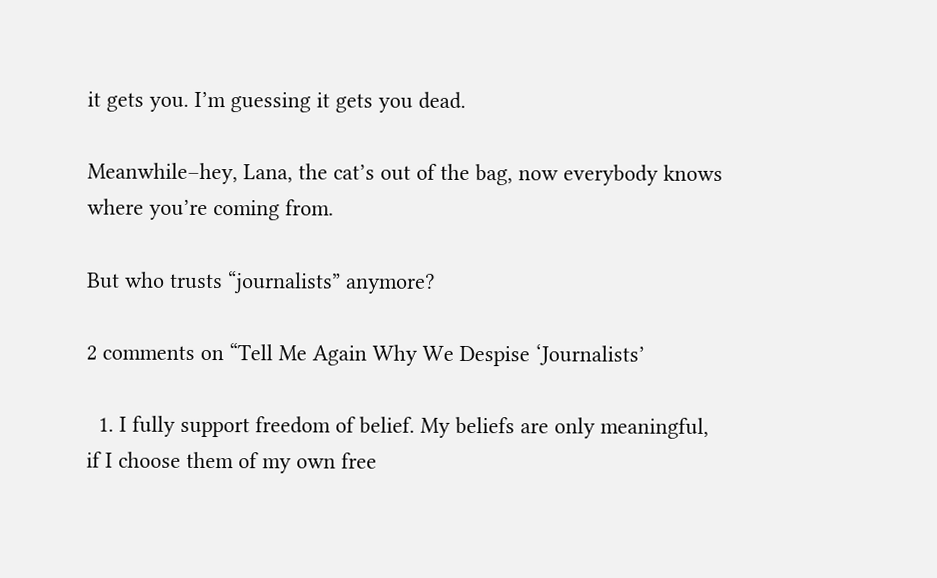it gets you. I’m guessing it gets you dead.

Meanwhile–hey, Lana, the cat’s out of the bag, now everybody knows where you’re coming from.

But who trusts “journalists” anymore?

2 comments on “Tell Me Again Why We Despise ‘Journalists’

  1. I fully support freedom of belief. My beliefs are only meaningful, if I choose them of my own free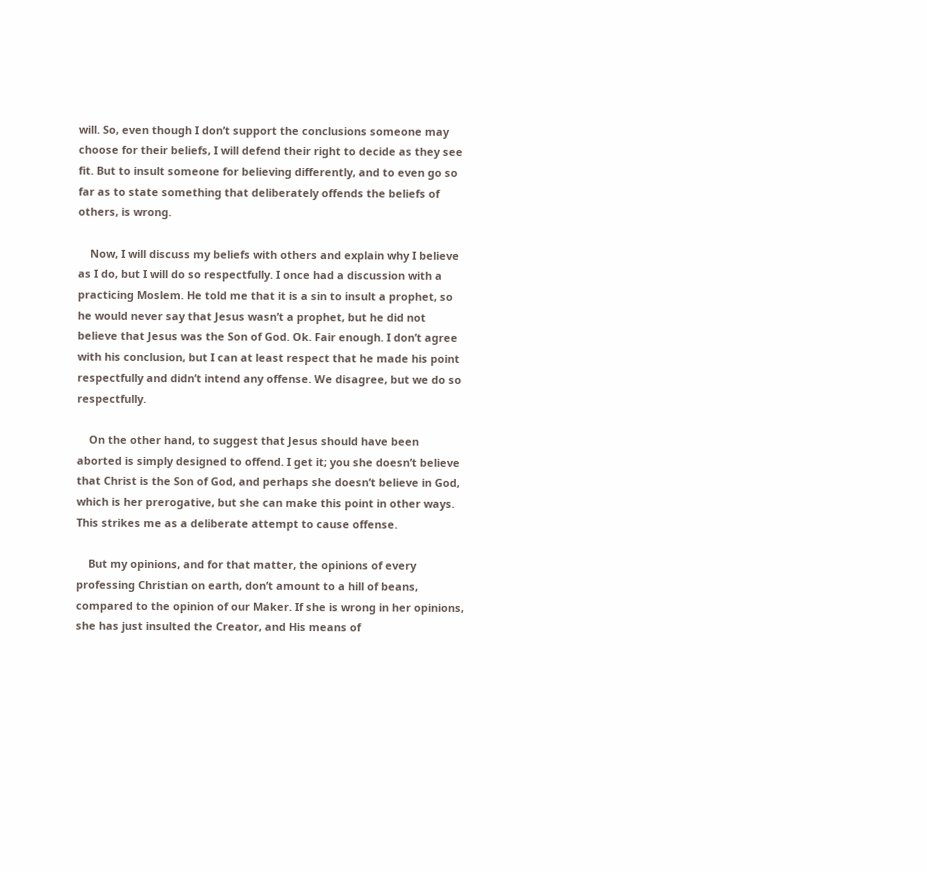will. So, even though I don’t support the conclusions someone may choose for their beliefs, I will defend their right to decide as they see fit. But to insult someone for believing differently, and to even go so far as to state something that deliberately offends the beliefs of others, is wrong.

    Now, I will discuss my beliefs with others and explain why I believe as I do, but I will do so respectfully. I once had a discussion with a practicing Moslem. He told me that it is a sin to insult a prophet, so he would never say that Jesus wasn’t a prophet, but he did not believe that Jesus was the Son of God. Ok. Fair enough. I don’t agree with his conclusion, but I can at least respect that he made his point respectfully and didn’t intend any offense. We disagree, but we do so respectfully.

    On the other hand, to suggest that Jesus should have been aborted is simply designed to offend. I get it; you she doesn’t believe that Christ is the Son of God, and perhaps she doesn’t believe in God, which is her prerogative, but she can make this point in other ways. This strikes me as a deliberate attempt to cause offense.

    But my opinions, and for that matter, the opinions of every professing Christian on earth, don’t amount to a hill of beans, compared to the opinion of our Maker. If she is wrong in her opinions, she has just insulted the Creator, and His means of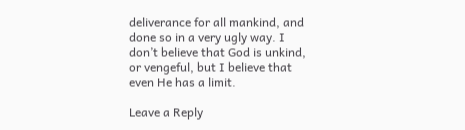deliverance for all mankind, and done so in a very ugly way. I don’t believe that God is unkind, or vengeful, but I believe that even He has a limit.

Leave a Reply